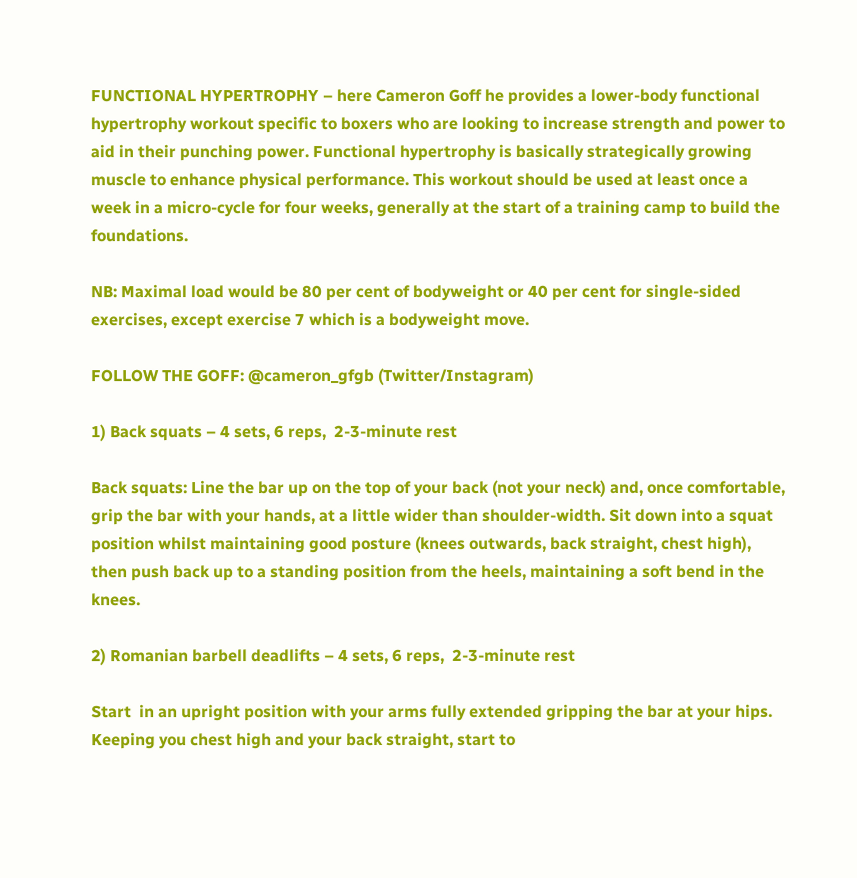FUNCTIONAL HYPERTROPHY – here Cameron Goff he provides a lower-body functional hypertrophy workout specific to boxers who are looking to increase strength and power to aid in their punching power. Functional hypertrophy is basically strategically growing muscle to enhance physical performance. This workout should be used at least once a week in a micro-cycle for four weeks, generally at the start of a training camp to build the foundations.

NB: Maximal load would be 80 per cent of bodyweight or 40 per cent for single-sided exercises, except exercise 7 which is a bodyweight move.

FOLLOW THE GOFF: @cameron_gfgb (Twitter/Instagram)

1) Back squats – 4 sets, 6 reps,  2-3-minute rest

Back squats: Line the bar up on the top of your back (not your neck) and, once comfortable, grip the bar with your hands, at a little wider than shoulder-width. Sit down into a squat position whilst maintaining good posture (knees outwards, back straight, chest high), then push back up to a standing position from the heels, maintaining a soft bend in the knees.

2) Romanian barbell deadlifts – 4 sets, 6 reps,  2-3-minute rest

Start  in an upright position with your arms fully extended gripping the bar at your hips. Keeping you chest high and your back straight, start to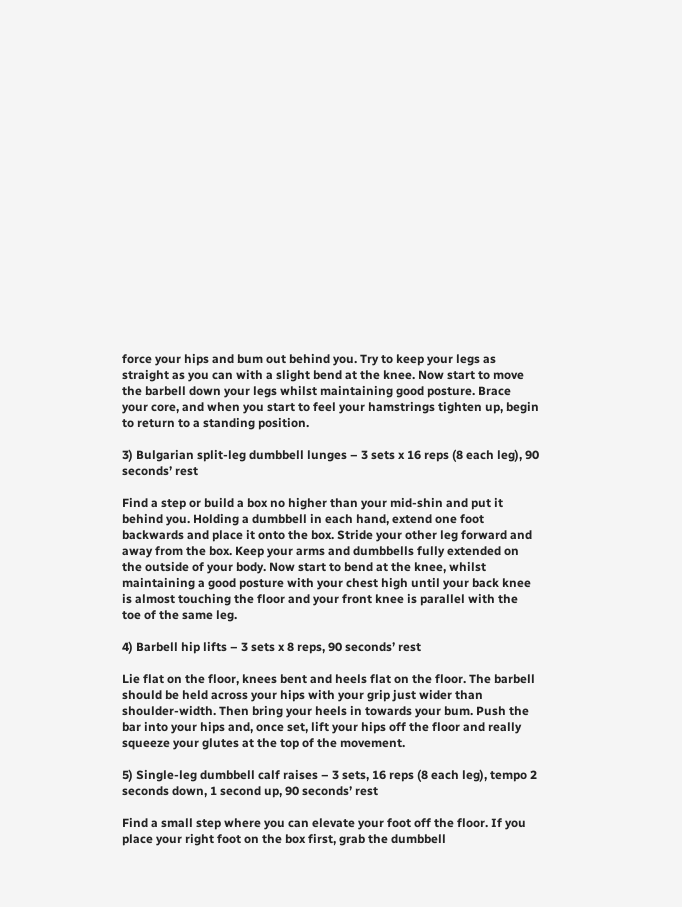force your hips and bum out behind you. Try to keep your legs as straight as you can with a slight bend at the knee. Now start to move the barbell down your legs whilst maintaining good posture. Brace your core, and when you start to feel your hamstrings tighten up, begin to return to a standing position.

3) Bulgarian split-leg dumbbell lunges – 3 sets x 16 reps (8 each leg), 90 seconds’ rest

Find a step or build a box no higher than your mid-shin and put it behind you. Holding a dumbbell in each hand, extend one foot backwards and place it onto the box. Stride your other leg forward and away from the box. Keep your arms and dumbbells fully extended on the outside of your body. Now start to bend at the knee, whilst maintaining a good posture with your chest high until your back knee is almost touching the floor and your front knee is parallel with the toe of the same leg.

4) Barbell hip lifts – 3 sets x 8 reps, 90 seconds’ rest

Lie flat on the floor, knees bent and heels flat on the floor. The barbell should be held across your hips with your grip just wider than shoulder-width. Then bring your heels in towards your bum. Push the bar into your hips and, once set, lift your hips off the floor and really squeeze your glutes at the top of the movement.

5) Single-leg dumbbell calf raises – 3 sets, 16 reps (8 each leg), tempo 2 seconds down, 1 second up, 90 seconds’ rest

Find a small step where you can elevate your foot off the floor. If you place your right foot on the box first, grab the dumbbell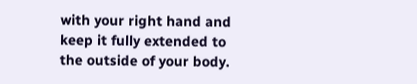with your right hand and keep it fully extended to the outside of your body.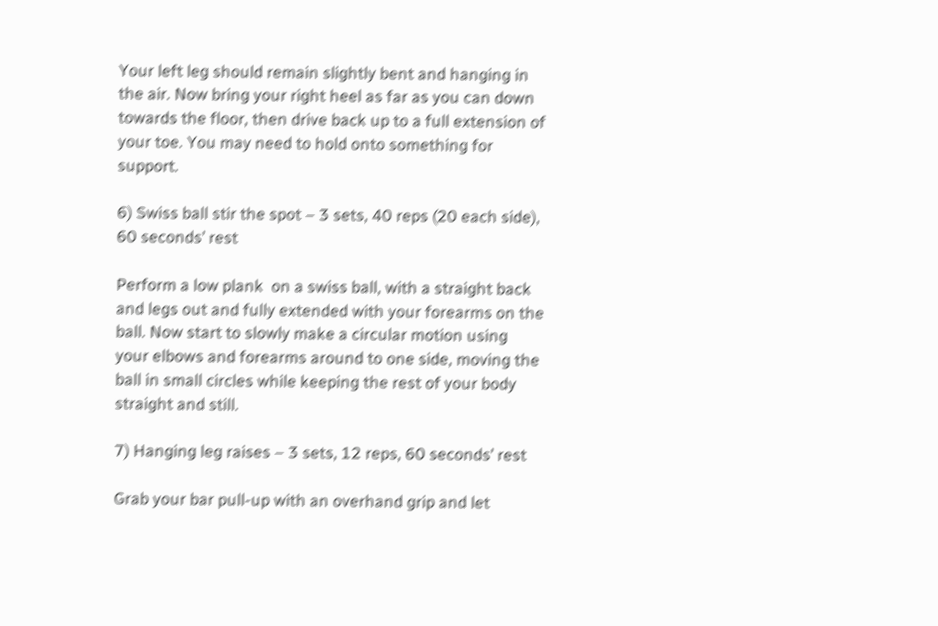Your left leg should remain slightly bent and hanging in the air. Now bring your right heel as far as you can down towards the floor, then drive back up to a full extension of your toe. You may need to hold onto something for support.

6) Swiss ball stir the spot – 3 sets, 40 reps (20 each side), 60 seconds’ rest

Perform a low plank  on a swiss ball, with a straight back and legs out and fully extended with your forearms on the ball. Now start to slowly make a circular motion using your elbows and forearms around to one side, moving the ball in small circles while keeping the rest of your body straight and still.

7) Hanging leg raises – 3 sets, 12 reps, 60 seconds’ rest

Grab your bar pull-up with an overhand grip and let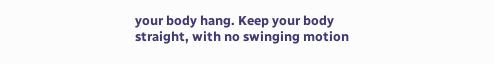your body hang. Keep your body straight, with no swinging motion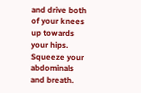and drive both of your knees up towards your hips. Squeeze your abdominals and breath.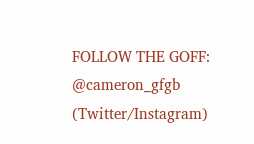FOLLOW THE GOFF: @cameron_gfgb (Twitter/Instagram)